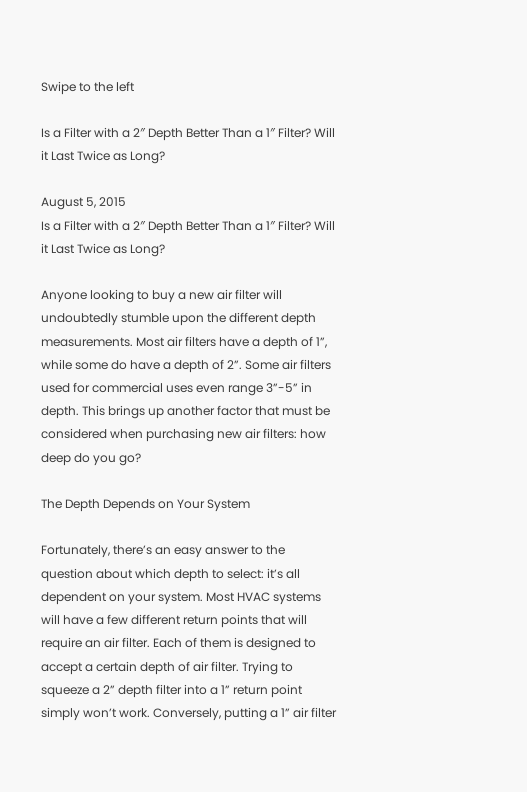Swipe to the left

Is a Filter with a 2″ Depth Better Than a 1″ Filter? Will it Last Twice as Long?

August 5, 2015
Is a Filter with a 2″ Depth Better Than a 1″ Filter? Will it Last Twice as Long?

Anyone looking to buy a new air filter will undoubtedly stumble upon the different depth measurements. Most air filters have a depth of 1”, while some do have a depth of 2”. Some air filters used for commercial uses even range 3”-5” in depth. This brings up another factor that must be considered when purchasing new air filters: how deep do you go?

The Depth Depends on Your System

Fortunately, there’s an easy answer to the question about which depth to select: it’s all dependent on your system. Most HVAC systems will have a few different return points that will require an air filter. Each of them is designed to accept a certain depth of air filter. Trying to squeeze a 2” depth filter into a 1” return point simply won’t work. Conversely, putting a 1” air filter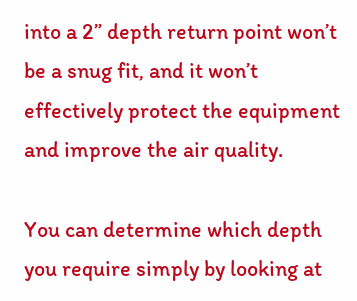into a 2” depth return point won’t be a snug fit, and it won’t effectively protect the equipment and improve the air quality.

You can determine which depth you require simply by looking at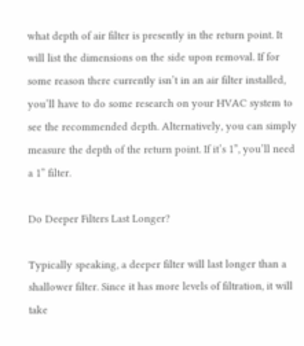what depth of air filter is presently in the return point. It will list the dimensions on the side upon removal. If for some reason there currently isn’t in an air filter installed, you’ll have to do some research on your HVAC system to see the recommended depth. Alternatively, you can simply measure the depth of the return point. If it’s 1”, you’ll need a 1” filter.

Do Deeper Filters Last Longer?

Typically speaking, a deeper filter will last longer than a shallower filter. Since it has more levels of filtration, it will take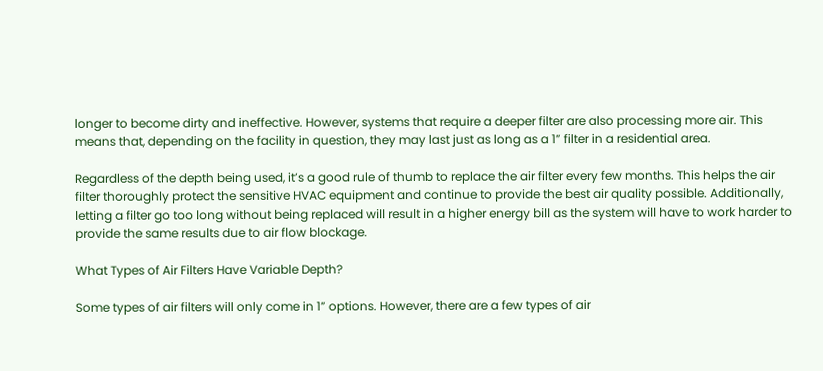longer to become dirty and ineffective. However, systems that require a deeper filter are also processing more air. This means that, depending on the facility in question, they may last just as long as a 1” filter in a residential area.

Regardless of the depth being used, it’s a good rule of thumb to replace the air filter every few months. This helps the air filter thoroughly protect the sensitive HVAC equipment and continue to provide the best air quality possible. Additionally, letting a filter go too long without being replaced will result in a higher energy bill as the system will have to work harder to provide the same results due to air flow blockage.

What Types of Air Filters Have Variable Depth?

Some types of air filters will only come in 1” options. However, there are a few types of air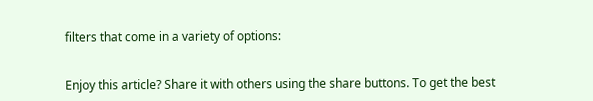filters that come in a variety of options:


Enjoy this article? Share it with others using the share buttons. To get the best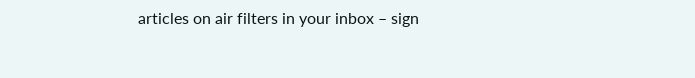articles on air filters in your inbox – sign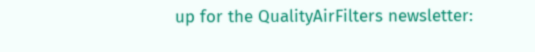up for the QualityAirFilters newsletter: